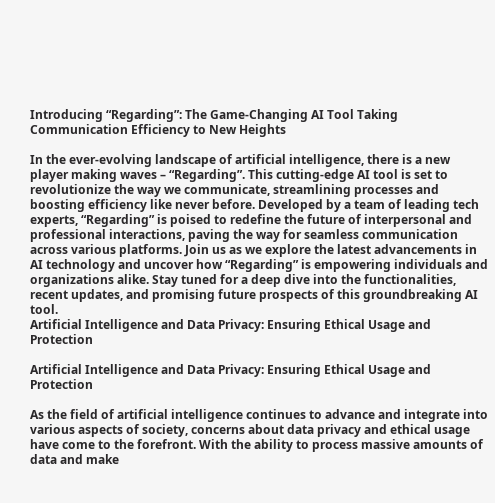Introducing “Regarding”: The Game-Changing AI Tool Taking Communication Efficiency to New Heights

In the ever-evolving landscape of artificial intelligence, there is a new player making waves – “Regarding”. This cutting-edge AI tool is set to revolutionize the way we communicate, streamlining processes and boosting efficiency like never before. Developed by a team of leading tech experts, “Regarding” is poised to redefine the future of interpersonal and professional interactions, paving the way for seamless communication across various platforms. Join us as we explore the latest advancements in AI technology and uncover how “Regarding” is empowering individuals and organizations alike. Stay tuned for a deep dive into the functionalities, recent updates, and promising future prospects of this groundbreaking AI tool.
Artificial Intelligence and Data Privacy: Ensuring Ethical Usage and Protection

Artificial Intelligence and Data Privacy: Ensuring Ethical Usage and Protection

As the field of artificial intelligence continues to advance and integrate into various aspects of society, concerns about data privacy and ethical usage have come to the forefront. With the ability to process massive amounts of data and make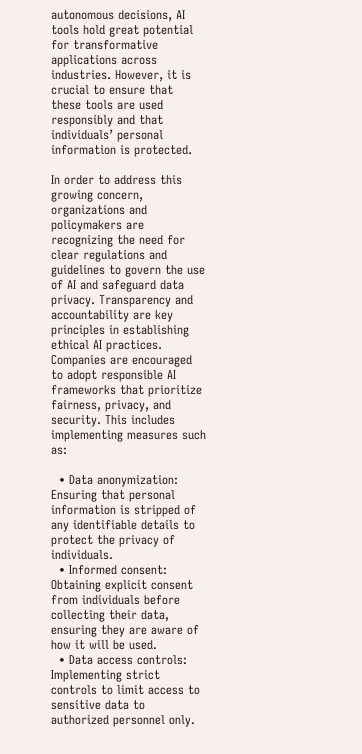autonomous decisions, AI tools hold great potential for transformative applications across industries. However, it is crucial to ensure that these tools are used responsibly and that individuals’ personal information is protected.

In order to address this growing concern, organizations and policymakers are recognizing the need for clear regulations and guidelines to govern the use of AI and safeguard data privacy. Transparency and accountability are key principles in establishing ethical AI practices. Companies are encouraged to adopt responsible AI frameworks that prioritize fairness, privacy, and security. This includes implementing measures such as:

  • Data anonymization: Ensuring that personal information is stripped of any identifiable details to protect the privacy of individuals.
  • Informed consent: Obtaining explicit consent from individuals before collecting their data, ensuring they are aware of how it will be used.
  • Data access controls: Implementing strict controls to limit access to sensitive data to authorized personnel only.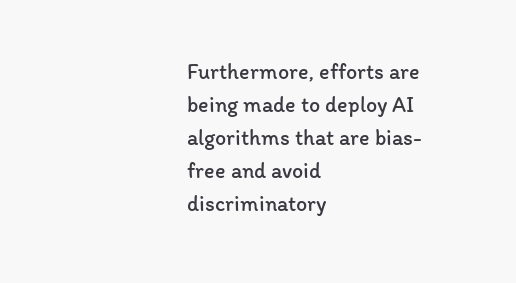Furthermore, efforts are being made to deploy AI algorithms that are bias-free and avoid discriminatory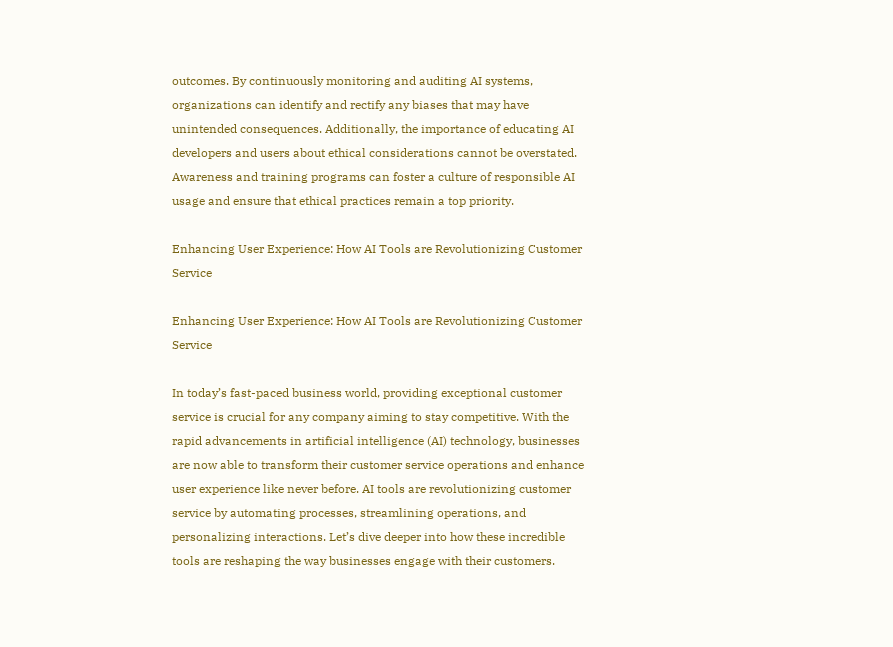outcomes. By continuously monitoring and auditing AI systems, organizations can identify and rectify any biases that may have unintended consequences. Additionally, the importance of educating AI developers and users about ethical considerations cannot be overstated. Awareness and training programs can foster a culture of responsible AI usage and ensure that ethical practices remain a top priority.

Enhancing User Experience: How AI Tools are Revolutionizing Customer Service

Enhancing User Experience: How AI Tools are Revolutionizing Customer Service

In today’s fast-paced business world, providing exceptional customer service is crucial for any company aiming to stay competitive. With the rapid advancements in artificial intelligence (AI) technology, businesses are now able to transform their customer service operations and enhance user experience like never before. AI tools are revolutionizing customer service by automating processes, streamlining operations, and personalizing interactions. Let’s dive deeper into how these incredible tools are reshaping the way businesses engage with their customers.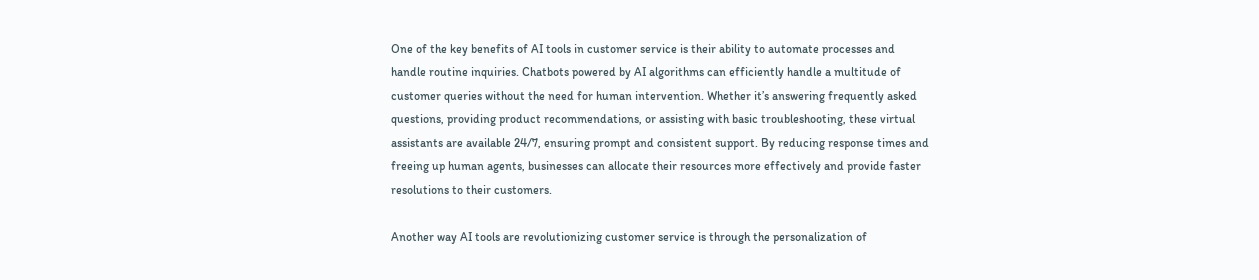One of the key benefits of AI tools in customer service is their ability to automate processes and handle routine inquiries. Chatbots powered by AI algorithms can efficiently handle a multitude of customer queries without the need for human intervention. Whether it’s answering frequently asked questions, providing product recommendations, or assisting with basic troubleshooting, these virtual assistants are available 24/7, ensuring prompt and consistent support. By reducing response times and freeing up human agents, businesses can allocate their resources more effectively and provide faster resolutions to their customers.

Another way AI tools are revolutionizing customer service is through the personalization of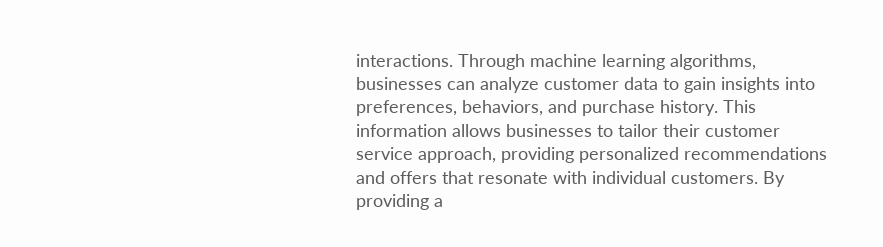interactions. Through machine learning algorithms, businesses can analyze customer data to gain insights into preferences, behaviors, and purchase history. This information allows businesses to tailor their customer service approach, providing personalized recommendations and offers that resonate with individual customers. By providing a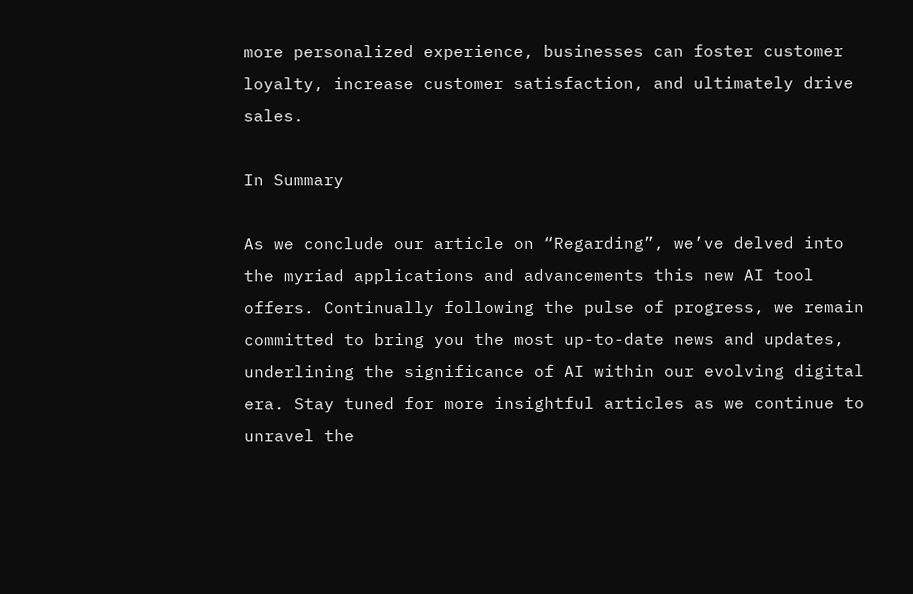more personalized experience, businesses can foster customer loyalty, increase customer satisfaction, and ultimately drive sales.

In Summary

As we conclude our article on “Regarding”, we’ve delved into the myriad applications and advancements this new AI tool offers. Continually following the pulse of progress, we remain committed to bring you the most up-to-date news and updates, underlining the significance of AI within our evolving digital era. Stay tuned for more insightful articles as we continue to unravel the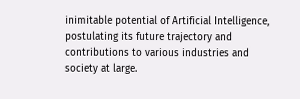inimitable potential of Artificial Intelligence, postulating its future trajectory and contributions to various industries and society at large.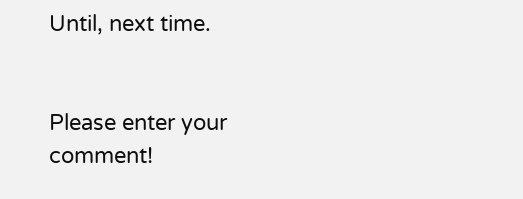Until, next time.


Please enter your comment!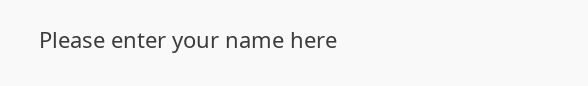Please enter your name here